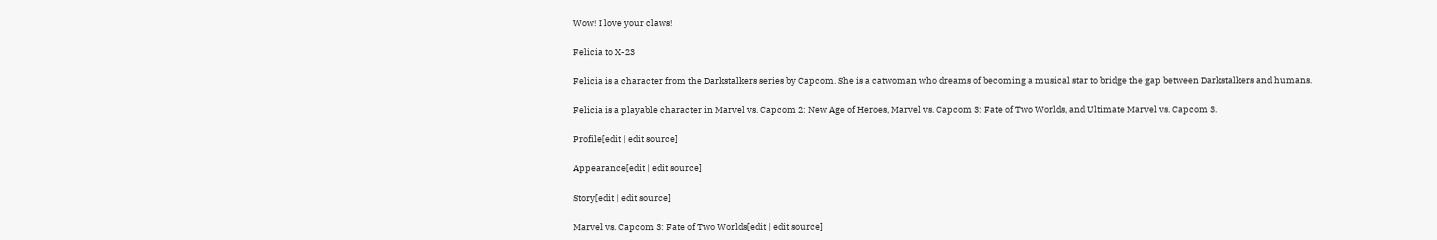Wow! I love your claws!

Felicia to X-23

Felicia is a character from the Darkstalkers series by Capcom. She is a catwoman who dreams of becoming a musical star to bridge the gap between Darkstalkers and humans.

Felicia is a playable character in Marvel vs. Capcom 2: New Age of Heroes, Marvel vs. Capcom 3: Fate of Two Worlds, and Ultimate Marvel vs. Capcom 3.

Profile[edit | edit source]

Appearance[edit | edit source]

Story[edit | edit source]

Marvel vs. Capcom 3: Fate of Two Worlds[edit | edit source]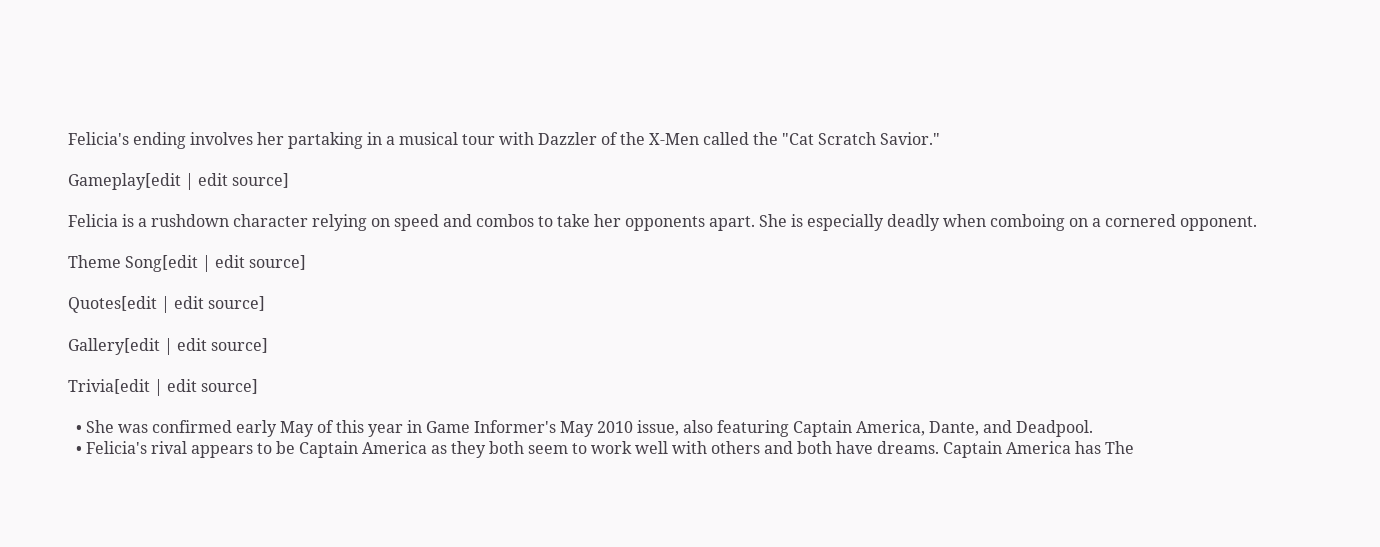Felicia's ending involves her partaking in a musical tour with Dazzler of the X-Men called the "Cat Scratch Savior."

Gameplay[edit | edit source]

Felicia is a rushdown character relying on speed and combos to take her opponents apart. She is especially deadly when comboing on a cornered opponent.

Theme Song[edit | edit source]

Quotes[edit | edit source]

Gallery[edit | edit source]

Trivia[edit | edit source]

  • She was confirmed early May of this year in Game Informer's May 2010 issue, also featuring Captain America, Dante, and Deadpool.
  • Felicia's rival appears to be Captain America as they both seem to work well with others and both have dreams. Captain America has The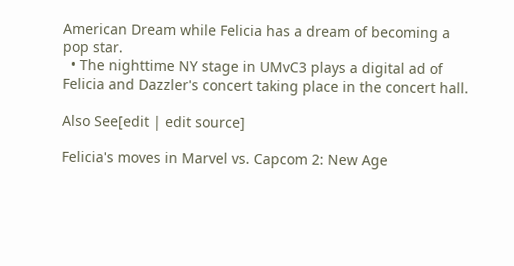American Dream while Felicia has a dream of becoming a pop star.
  • The nighttime NY stage in UMvC3 plays a digital ad of Felicia and Dazzler's concert taking place in the concert hall.

Also See[edit | edit source]

Felicia's moves in Marvel vs. Capcom 2: New Age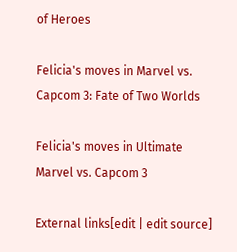of Heroes

Felicia's moves in Marvel vs. Capcom 3: Fate of Two Worlds

Felicia's moves in Ultimate Marvel vs. Capcom 3

External links[edit | edit source]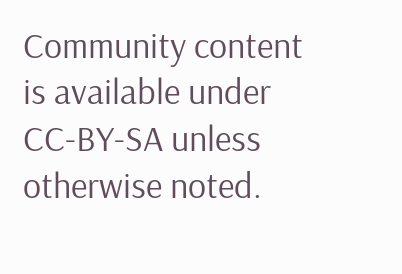Community content is available under CC-BY-SA unless otherwise noted.